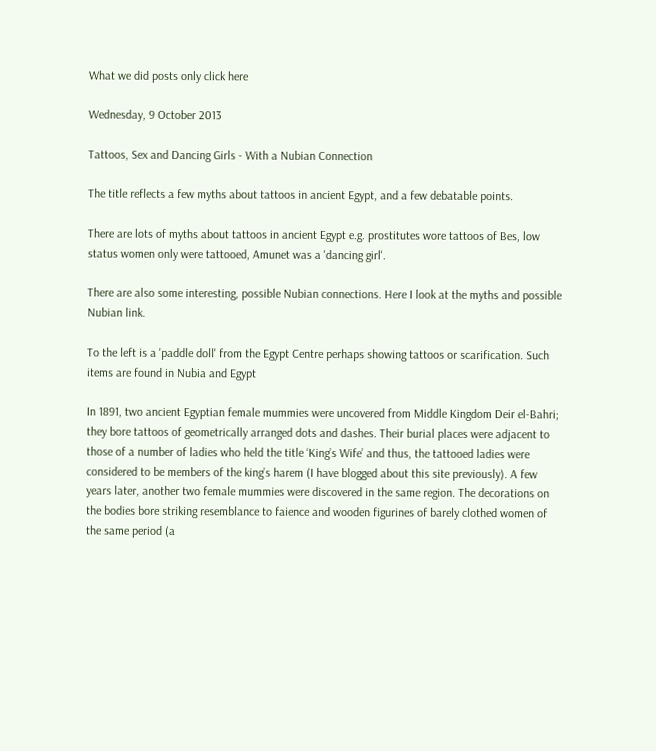What we did posts only click here

Wednesday, 9 October 2013

Tattoos, Sex and Dancing Girls - With a Nubian Connection

The title reflects a few myths about tattoos in ancient Egypt, and a few debatable points.

There are lots of myths about tattoos in ancient Egypt e.g. prostitutes wore tattoos of Bes, low status women only were tattooed, Amunet was a 'dancing girl'.

There are also some interesting, possible Nubian connections. Here I look at the myths and possible Nubian link.

To the left is a 'paddle doll' from the Egypt Centre perhaps showing tattoos or scarification. Such items are found in Nubia and Egypt

In 1891, two ancient Egyptian female mummies were uncovered from Middle Kingdom Deir el-Bahri; they bore tattoos of geometrically arranged dots and dashes. Their burial places were adjacent to those of a number of ladies who held the title ‘King’s Wife’ and thus, the tattooed ladies were considered to be members of the king’s harem (I have blogged about this site previously). A few years later, another two female mummies were discovered in the same region. The decorations on the bodies bore striking resemblance to faience and wooden figurines of barely clothed women of the same period (a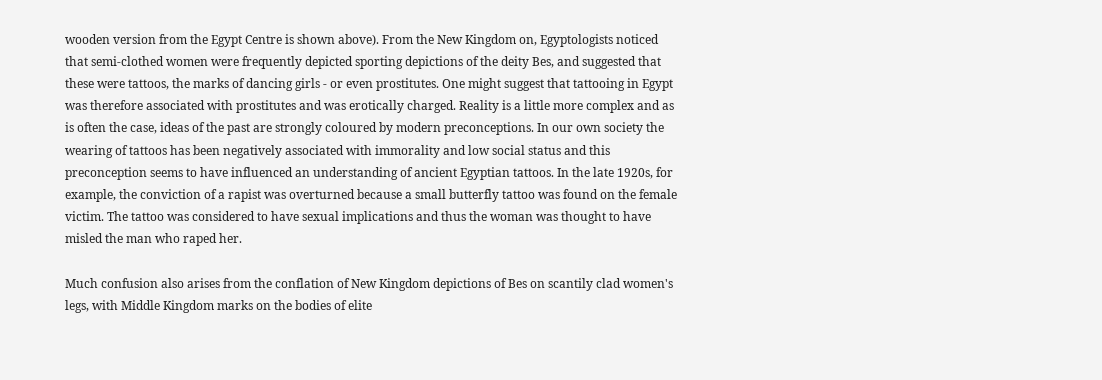wooden version from the Egypt Centre is shown above). From the New Kingdom on, Egyptologists noticed that semi-clothed women were frequently depicted sporting depictions of the deity Bes, and suggested that these were tattoos, the marks of dancing girls - or even prostitutes. One might suggest that tattooing in Egypt was therefore associated with prostitutes and was erotically charged. Reality is a little more complex and as is often the case, ideas of the past are strongly coloured by modern preconceptions. In our own society the wearing of tattoos has been negatively associated with immorality and low social status and this preconception seems to have influenced an understanding of ancient Egyptian tattoos. In the late 1920s, for example, the conviction of a rapist was overturned because a small butterfly tattoo was found on the female victim. The tattoo was considered to have sexual implications and thus the woman was thought to have misled the man who raped her.

Much confusion also arises from the conflation of New Kingdom depictions of Bes on scantily clad women's legs, with Middle Kingdom marks on the bodies of elite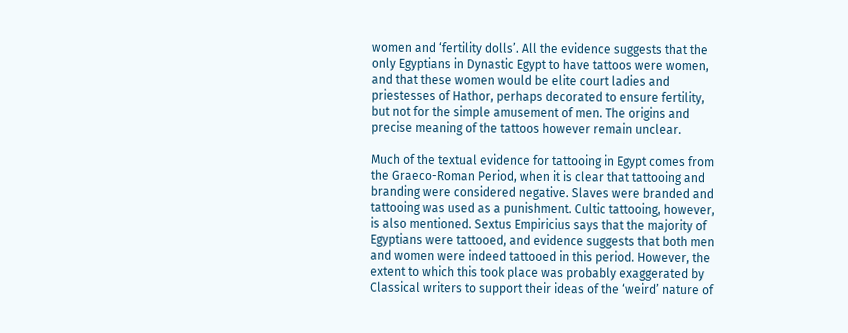women and ‘fertility dolls’. All the evidence suggests that the only Egyptians in Dynastic Egypt to have tattoos were women, and that these women would be elite court ladies and priestesses of Hathor, perhaps decorated to ensure fertility, but not for the simple amusement of men. The origins and precise meaning of the tattoos however remain unclear.

Much of the textual evidence for tattooing in Egypt comes from the Graeco-Roman Period, when it is clear that tattooing and branding were considered negative. Slaves were branded and tattooing was used as a punishment. Cultic tattooing, however, is also mentioned. Sextus Empiricius says that the majority of Egyptians were tattooed, and evidence suggests that both men and women were indeed tattooed in this period. However, the extent to which this took place was probably exaggerated by Classical writers to support their ideas of the ‘weird’ nature of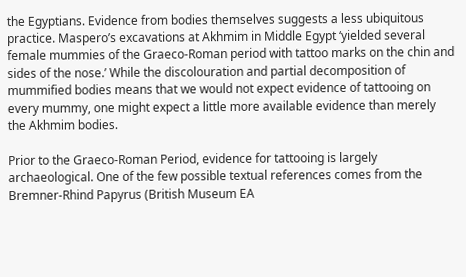the Egyptians. Evidence from bodies themselves suggests a less ubiquitous practice. Maspero’s excavations at Akhmim in Middle Egypt ‘yielded several female mummies of the Graeco-Roman period with tattoo marks on the chin and sides of the nose.’ While the discolouration and partial decomposition of mummified bodies means that we would not expect evidence of tattooing on every mummy, one might expect a little more available evidence than merely the Akhmim bodies.

Prior to the Graeco-Roman Period, evidence for tattooing is largely archaeological. One of the few possible textual references comes from the Bremner-Rhind Papyrus (British Museum EA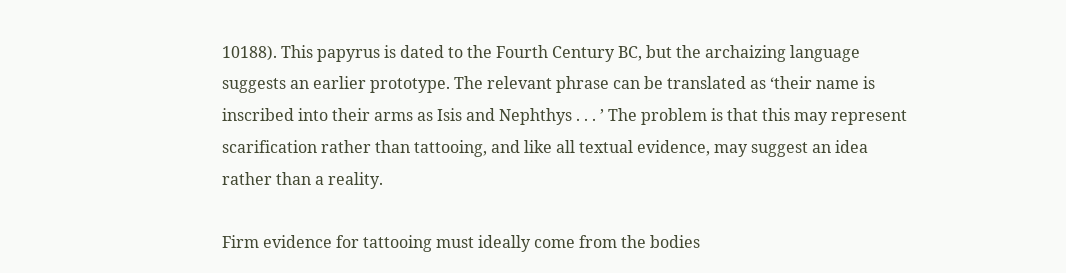10188). This papyrus is dated to the Fourth Century BC, but the archaizing language suggests an earlier prototype. The relevant phrase can be translated as ‘their name is inscribed into their arms as Isis and Nephthys . . . ’ The problem is that this may represent scarification rather than tattooing, and like all textual evidence, may suggest an idea rather than a reality.

Firm evidence for tattooing must ideally come from the bodies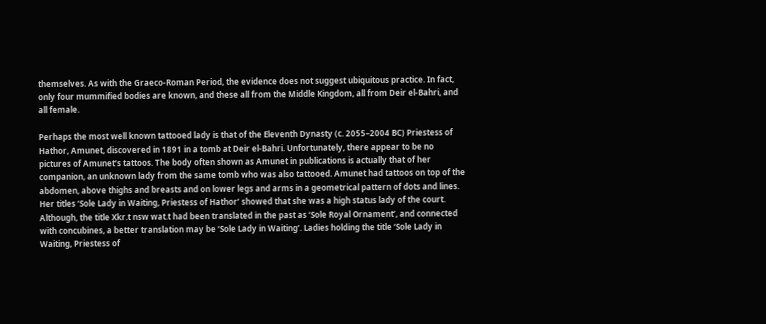themselves. As with the Graeco-Roman Period, the evidence does not suggest ubiquitous practice. In fact, only four mummified bodies are known, and these all from the Middle Kingdom, all from Deir el-Bahri, and all female.

Perhaps the most well known tattooed lady is that of the Eleventh Dynasty (c. 2055–2004 BC) Priestess of Hathor, Amunet, discovered in 1891 in a tomb at Deir el-Bahri. Unfortunately, there appear to be no pictures of Amunet’s tattoos. The body often shown as Amunet in publications is actually that of her companion, an unknown lady from the same tomb who was also tattooed. Amunet had tattoos on top of the abdomen, above thighs and breasts and on lower legs and arms in a geometrical pattern of dots and lines. Her titles ‘Sole Lady in Waiting, Priestess of Hathor’ showed that she was a high status lady of the court. Although, the title Xkr.t nsw wat.t had been translated in the past as ‘Sole Royal Ornament’, and connected with concubines, a better translation may be ‘Sole Lady in Waiting’. Ladies holding the title ‘Sole Lady in Waiting, Priestess of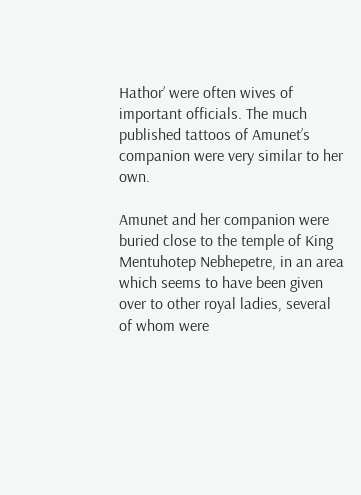Hathor’ were often wives of important officials. The much published tattoos of Amunet’s companion were very similar to her own.

Amunet and her companion were buried close to the temple of King Mentuhotep Nebhepetre, in an area which seems to have been given over to other royal ladies, several of whom were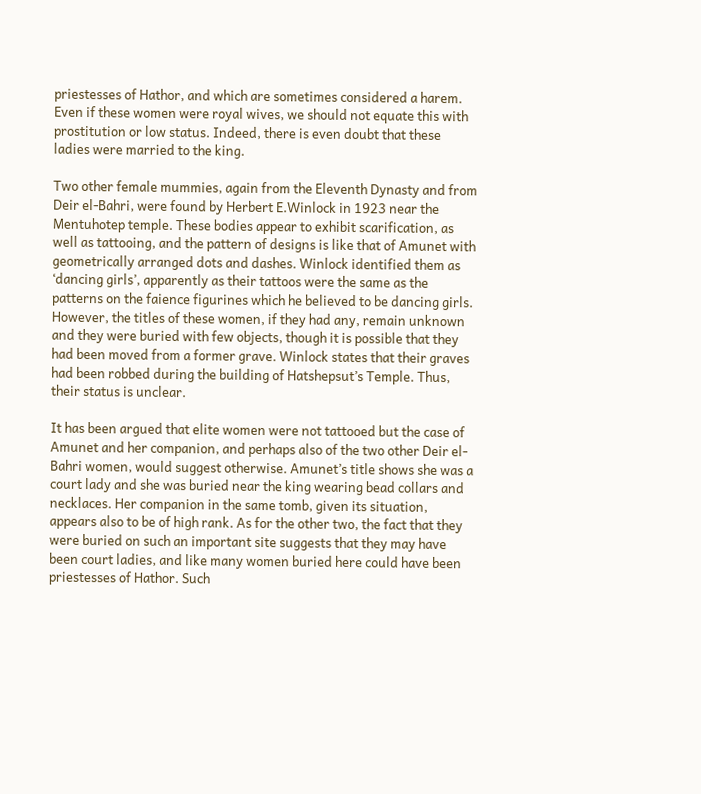priestesses of Hathor, and which are sometimes considered a harem. Even if these women were royal wives, we should not equate this with prostitution or low status. Indeed, there is even doubt that these ladies were married to the king.

Two other female mummies, again from the Eleventh Dynasty and from Deir el-Bahri, were found by Herbert E.Winlock in 1923 near the Mentuhotep temple. These bodies appear to exhibit scarification, as well as tattooing, and the pattern of designs is like that of Amunet with geometrically arranged dots and dashes. Winlock identified them as ‘dancing girls’, apparently as their tattoos were the same as the patterns on the faience figurines which he believed to be dancing girls. However, the titles of these women, if they had any, remain unknown and they were buried with few objects, though it is possible that they had been moved from a former grave. Winlock states that their graves had been robbed during the building of Hatshepsut’s Temple. Thus, their status is unclear.

It has been argued that elite women were not tattooed but the case of Amunet and her companion, and perhaps also of the two other Deir el-Bahri women, would suggest otherwise. Amunet’s title shows she was a court lady and she was buried near the king wearing bead collars and necklaces. Her companion in the same tomb, given its situation, appears also to be of high rank. As for the other two, the fact that they were buried on such an important site suggests that they may have been court ladies, and like many women buried here could have been priestesses of Hathor. Such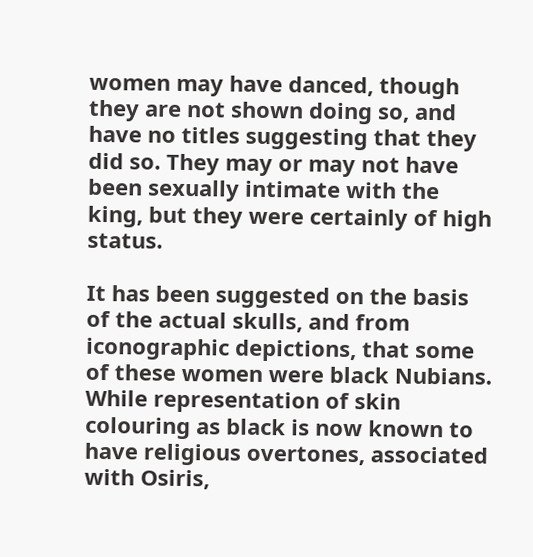women may have danced, though they are not shown doing so, and have no titles suggesting that they did so. They may or may not have been sexually intimate with the king, but they were certainly of high status.

It has been suggested on the basis of the actual skulls, and from iconographic depictions, that some of these women were black Nubians. While representation of skin colouring as black is now known to have religious overtones, associated with Osiris,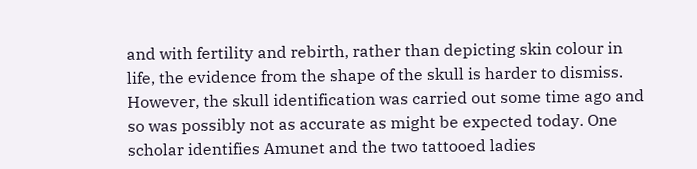and with fertility and rebirth, rather than depicting skin colour in life, the evidence from the shape of the skull is harder to dismiss. However, the skull identification was carried out some time ago and so was possibly not as accurate as might be expected today. One scholar identifies Amunet and the two tattooed ladies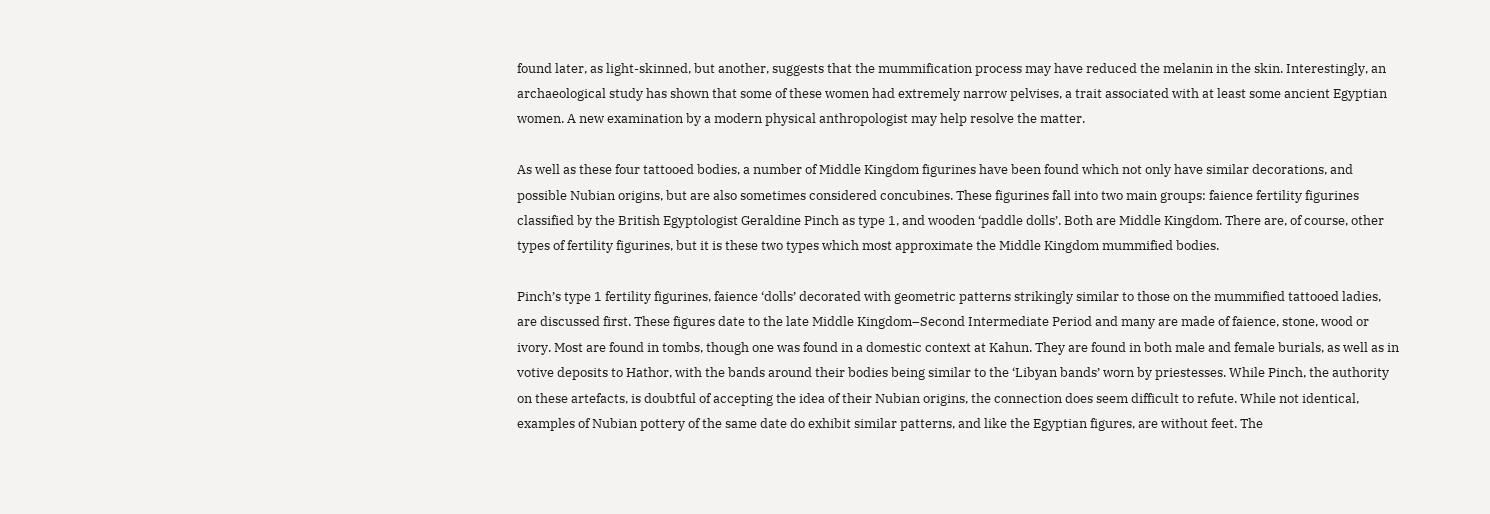found later, as light-skinned, but another, suggests that the mummification process may have reduced the melanin in the skin. Interestingly, an archaeological study has shown that some of these women had extremely narrow pelvises, a trait associated with at least some ancient Egyptian women. A new examination by a modern physical anthropologist may help resolve the matter.

As well as these four tattooed bodies, a number of Middle Kingdom figurines have been found which not only have similar decorations, and possible Nubian origins, but are also sometimes considered concubines. These figurines fall into two main groups: faience fertility figurines classified by the British Egyptologist Geraldine Pinch as type 1, and wooden ‘paddle dolls’. Both are Middle Kingdom. There are, of course, other types of fertility figurines, but it is these two types which most approximate the Middle Kingdom mummified bodies.

Pinch’s type 1 fertility figurines, faience ‘dolls’ decorated with geometric patterns strikingly similar to those on the mummified tattooed ladies, are discussed first. These figures date to the late Middle Kingdom–Second Intermediate Period and many are made of faience, stone, wood or ivory. Most are found in tombs, though one was found in a domestic context at Kahun. They are found in both male and female burials, as well as in votive deposits to Hathor, with the bands around their bodies being similar to the ‘Libyan bands’ worn by priestesses. While Pinch, the authority on these artefacts, is doubtful of accepting the idea of their Nubian origins, the connection does seem difficult to refute. While not identical, examples of Nubian pottery of the same date do exhibit similar patterns, and like the Egyptian figures, are without feet. The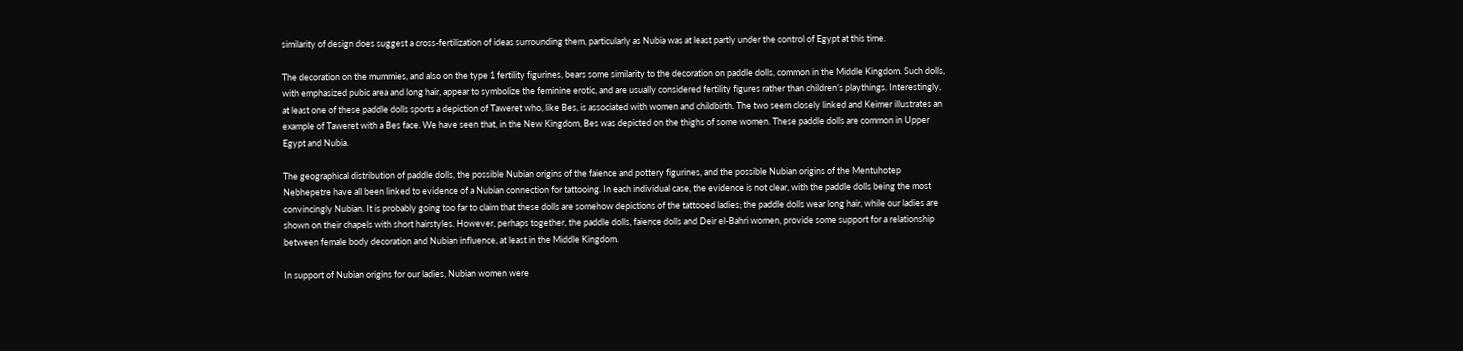similarity of design does suggest a cross-fertilization of ideas surrounding them, particularly as Nubia was at least partly under the control of Egypt at this time.

The decoration on the mummies, and also on the type 1 fertility figurines, bears some similarity to the decoration on paddle dolls, common in the Middle Kingdom. Such dolls, with emphasized pubic area and long hair, appear to symbolize the feminine erotic, and are usually considered fertility figures rather than children’s playthings. Interestingly, at least one of these paddle dolls sports a depiction of Taweret who, like Bes, is associated with women and childbirth. The two seem closely linked and Keimer illustrates an example of Taweret with a Bes face. We have seen that, in the New Kingdom, Bes was depicted on the thighs of some women. These paddle dolls are common in Upper Egypt and Nubia.

The geographical distribution of paddle dolls, the possible Nubian origins of the faience and pottery figurines, and the possible Nubian origins of the Mentuhotep Nebhepetre have all been linked to evidence of a Nubian connection for tattooing. In each individual case, the evidence is not clear, with the paddle dolls being the most convincingly Nubian. It is probably going too far to claim that these dolls are somehow depictions of the tattooed ladies; the paddle dolls wear long hair, while our ladies are shown on their chapels with short hairstyles. However, perhaps together, the paddle dolls, faience dolls and Deir el-Bahri women, provide some support for a relationship between female body decoration and Nubian influence, at least in the Middle Kingdom.

In support of Nubian origins for our ladies, Nubian women were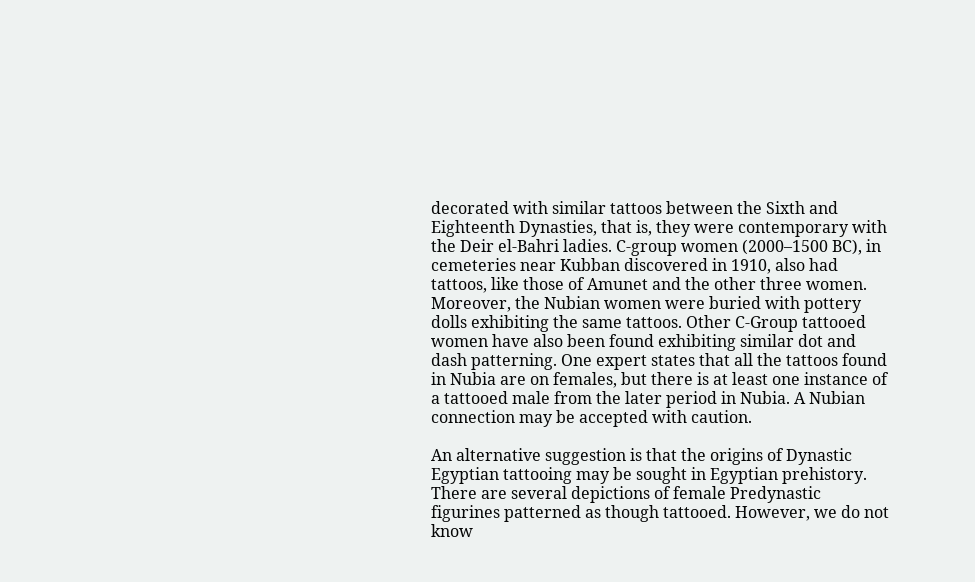decorated with similar tattoos between the Sixth and Eighteenth Dynasties, that is, they were contemporary with the Deir el-Bahri ladies. C-group women (2000–1500 BC), in cemeteries near Kubban discovered in 1910, also had tattoos, like those of Amunet and the other three women. Moreover, the Nubian women were buried with pottery dolls exhibiting the same tattoos. Other C-Group tattooed women have also been found exhibiting similar dot and dash patterning. One expert states that all the tattoos found in Nubia are on females, but there is at least one instance of a tattooed male from the later period in Nubia. A Nubian connection may be accepted with caution.

An alternative suggestion is that the origins of Dynastic Egyptian tattooing may be sought in Egyptian prehistory. There are several depictions of female Predynastic figurines patterned as though tattooed. However, we do not know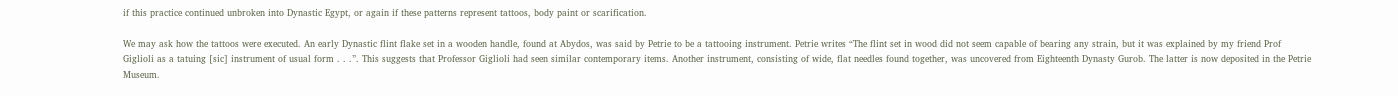if this practice continued unbroken into Dynastic Egypt, or again if these patterns represent tattoos, body paint or scarification.

We may ask how the tattoos were executed. An early Dynastic flint flake set in a wooden handle, found at Abydos, was said by Petrie to be a tattooing instrument. Petrie writes “The flint set in wood did not seem capable of bearing any strain, but it was explained by my friend Prof Giglioli as a tatuing [sic] instrument of usual form . . .”. This suggests that Professor Giglioli had seen similar contemporary items. Another instrument, consisting of wide, flat needles found together, was uncovered from Eighteenth Dynasty Gurob. The latter is now deposited in the Petrie Museum.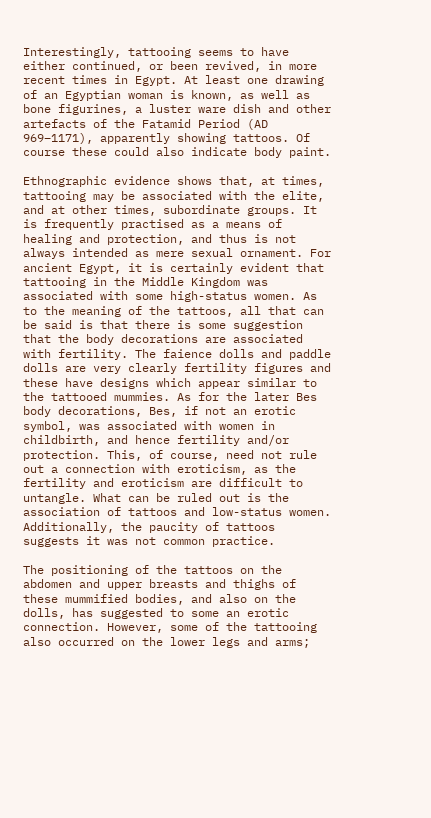Interestingly, tattooing seems to have either continued, or been revived, in more recent times in Egypt. At least one drawing of an Egyptian woman is known, as well as bone figurines, a luster ware dish and other artefacts of the Fatamid Period (AD 969–1171), apparently showing tattoos. Of course these could also indicate body paint.

Ethnographic evidence shows that, at times, tattooing may be associated with the elite, and at other times, subordinate groups. It is frequently practised as a means of healing and protection, and thus is not always intended as mere sexual ornament. For ancient Egypt, it is certainly evident that tattooing in the Middle Kingdom was associated with some high-status women. As to the meaning of the tattoos, all that can be said is that there is some suggestion that the body decorations are associated with fertility. The faience dolls and paddle dolls are very clearly fertility figures and these have designs which appear similar to the tattooed mummies. As for the later Bes body decorations, Bes, if not an erotic symbol, was associated with women in childbirth, and hence fertility and/or protection. This, of course, need not rule out a connection with eroticism, as the fertility and eroticism are difficult to untangle. What can be ruled out is the association of tattoos and low-status women. Additionally, the paucity of tattoos suggests it was not common practice.

The positioning of the tattoos on the abdomen and upper breasts and thighs of these mummified bodies, and also on the dolls, has suggested to some an erotic connection. However, some of the tattooing also occurred on the lower legs and arms;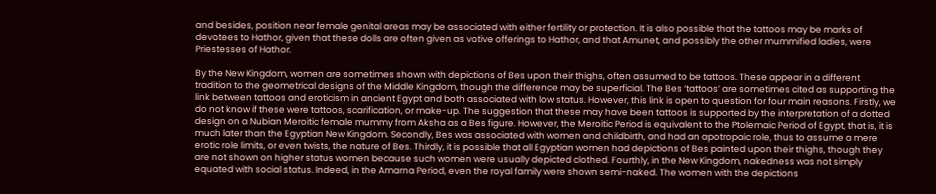and besides, position near female genital areas may be associated with either fertility or protection. It is also possible that the tattoos may be marks of devotees to Hathor, given that these dolls are often given as votive offerings to Hathor, and that Amunet, and possibly the other mummified ladies, were Priestesses of Hathor.

By the New Kingdom, women are sometimes shown with depictions of Bes upon their thighs, often assumed to be tattoos. These appear in a different tradition to the geometrical designs of the Middle Kingdom, though the difference may be superficial. The Bes ‘tattoos’ are sometimes cited as supporting the link between tattoos and eroticism in ancient Egypt and both associated with low status. However, this link is open to question for four main reasons. Firstly, we do not know if these were tattoos, scarification, or make-up. The suggestion that these may have been tattoos is supported by the interpretation of a dotted design on a Nubian Meroitic female mummy from Aksha as a Bes figure. However, the Meroitic Period is equivalent to the Ptolemaic Period of Egypt, that is, it is much later than the Egyptian New Kingdom. Secondly, Bes was associated with women and childbirth, and had an apotropaic role, thus to assume a mere erotic role limits, or even twists, the nature of Bes. Thirdly, it is possible that all Egyptian women had depictions of Bes painted upon their thighs, though they are not shown on higher status women because such women were usually depicted clothed. Fourthly, in the New Kingdom, nakedness was not simply equated with social status. Indeed, in the Amarna Period, even the royal family were shown semi-naked. The women with the depictions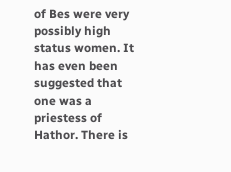of Bes were very possibly high status women. It has even been suggested that one was a priestess of Hathor. There is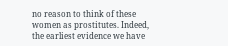no reason to think of these women as prostitutes. Indeed, the earliest evidence we have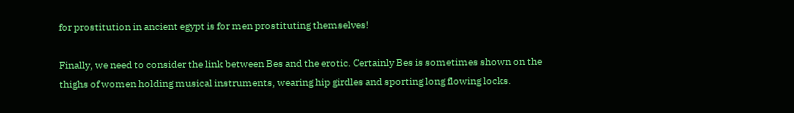for prostitution in ancient egypt is for men prostituting themselves!

Finally, we need to consider the link between Bes and the erotic. Certainly Bes is sometimes shown on the thighs of women holding musical instruments, wearing hip girdles and sporting long flowing locks.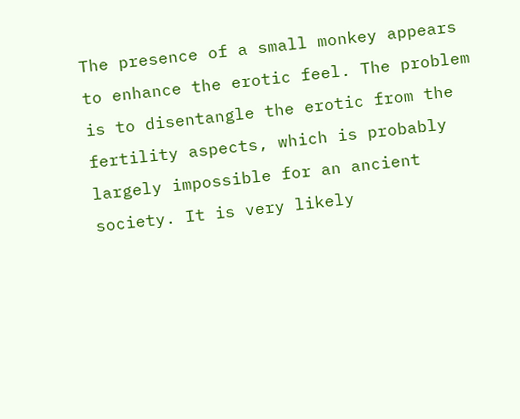The presence of a small monkey appears to enhance the erotic feel. The problem is to disentangle the erotic from the fertility aspects, which is probably largely impossible for an ancient society. It is very likely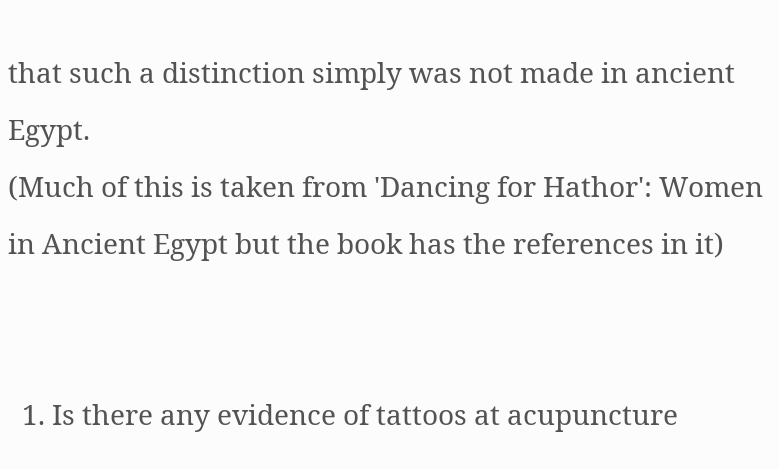that such a distinction simply was not made in ancient Egypt.
(Much of this is taken from 'Dancing for Hathor': Women in Ancient Egypt but the book has the references in it)


  1. Is there any evidence of tattoos at acupuncture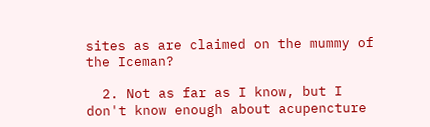sites as are claimed on the mummy of the Iceman?

  2. Not as far as I know, but I don't know enough about acupencture